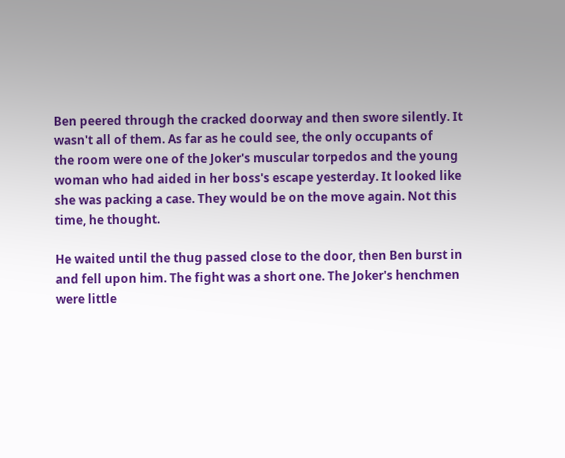Ben peered through the cracked doorway and then swore silently. It
wasn't all of them. As far as he could see, the only occupants of
the room were one of the Joker's muscular torpedos and the young
woman who had aided in her boss's escape yesterday. It looked like
she was packing a case. They would be on the move again. Not this
time, he thought.

He waited until the thug passed close to the door, then Ben burst in
and fell upon him. The fight was a short one. The Joker's henchmen
were little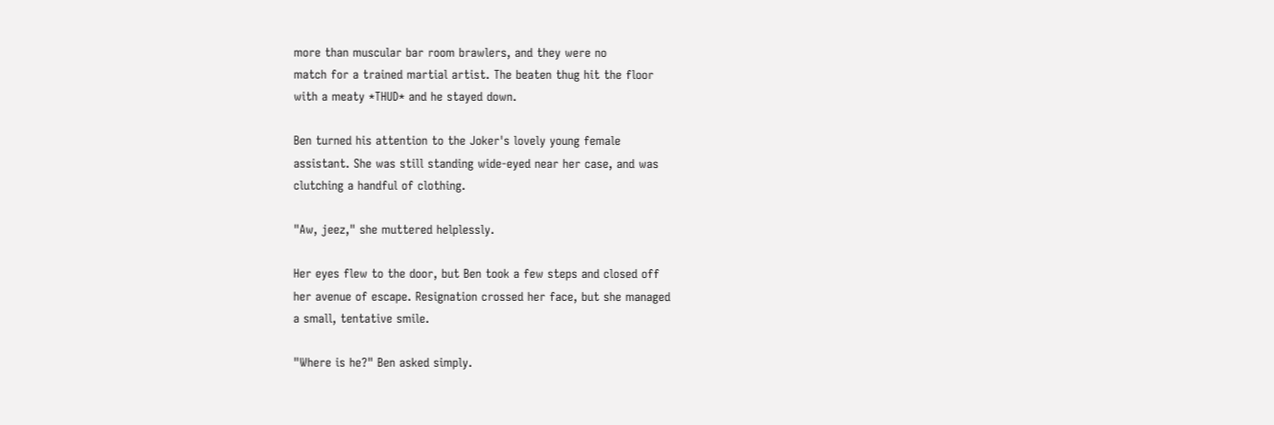more than muscular bar room brawlers, and they were no
match for a trained martial artist. The beaten thug hit the floor
with a meaty *THUD* and he stayed down.

Ben turned his attention to the Joker's lovely young female
assistant. She was still standing wide-eyed near her case, and was
clutching a handful of clothing.

"Aw, jeez," she muttered helplessly.

Her eyes flew to the door, but Ben took a few steps and closed off
her avenue of escape. Resignation crossed her face, but she managed
a small, tentative smile.

"Where is he?" Ben asked simply.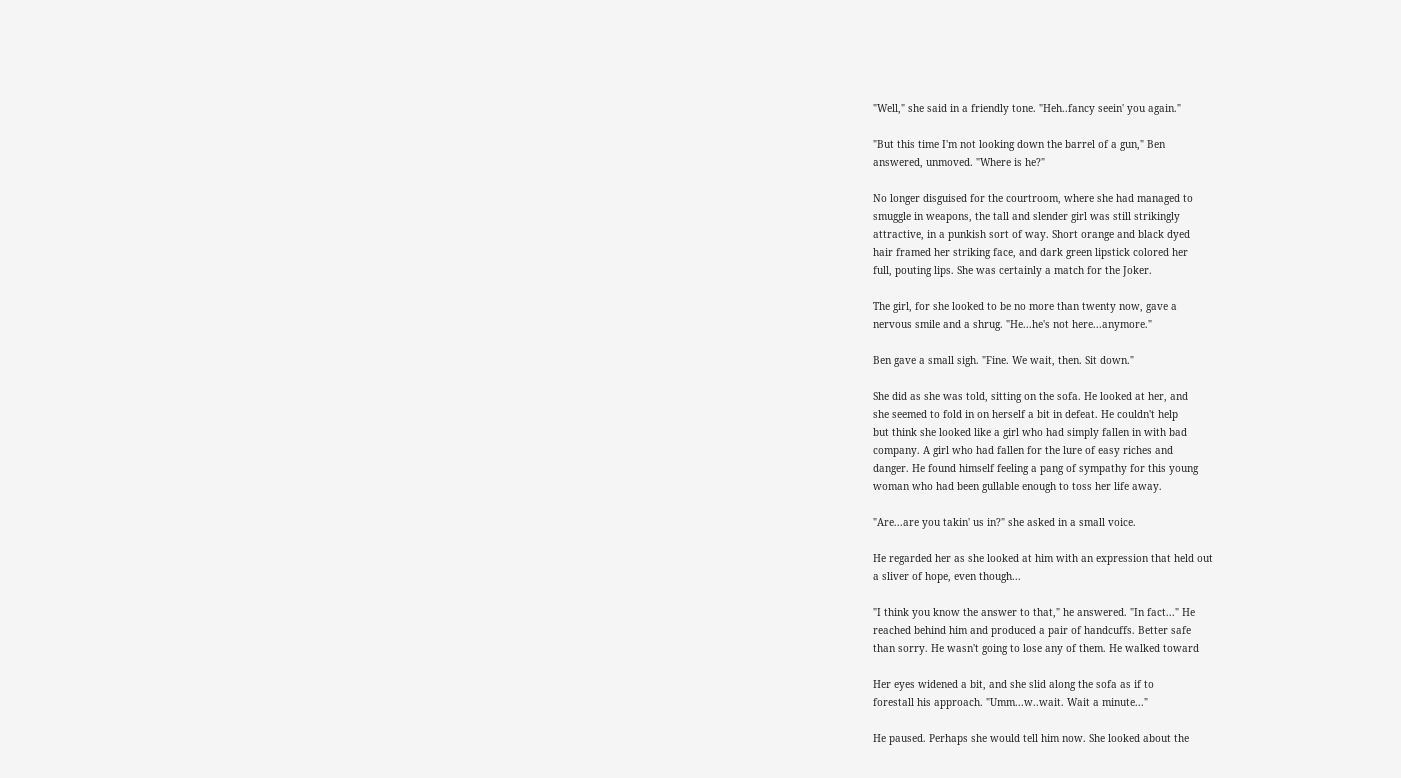"Well," she said in a friendly tone. "Heh..fancy seein' you again."

"But this time I'm not looking down the barrel of a gun," Ben
answered, unmoved. "Where is he?"

No longer disguised for the courtroom, where she had managed to
smuggle in weapons, the tall and slender girl was still strikingly
attractive, in a punkish sort of way. Short orange and black dyed
hair framed her striking face, and dark green lipstick colored her
full, pouting lips. She was certainly a match for the Joker.

The girl, for she looked to be no more than twenty now, gave a
nervous smile and a shrug. "He...he's not here...anymore."

Ben gave a small sigh. "Fine. We wait, then. Sit down."

She did as she was told, sitting on the sofa. He looked at her, and
she seemed to fold in on herself a bit in defeat. He couldn't help
but think she looked like a girl who had simply fallen in with bad
company. A girl who had fallen for the lure of easy riches and
danger. He found himself feeling a pang of sympathy for this young
woman who had been gullable enough to toss her life away.

"Are...are you takin' us in?" she asked in a small voice.

He regarded her as she looked at him with an expression that held out
a sliver of hope, even though...

"I think you know the answer to that," he answered. "In fact..." He
reached behind him and produced a pair of handcuffs. Better safe
than sorry. He wasn't going to lose any of them. He walked toward

Her eyes widened a bit, and she slid along the sofa as if to
forestall his approach. "Umm...w..wait. Wait a minute..."

He paused. Perhaps she would tell him now. She looked about the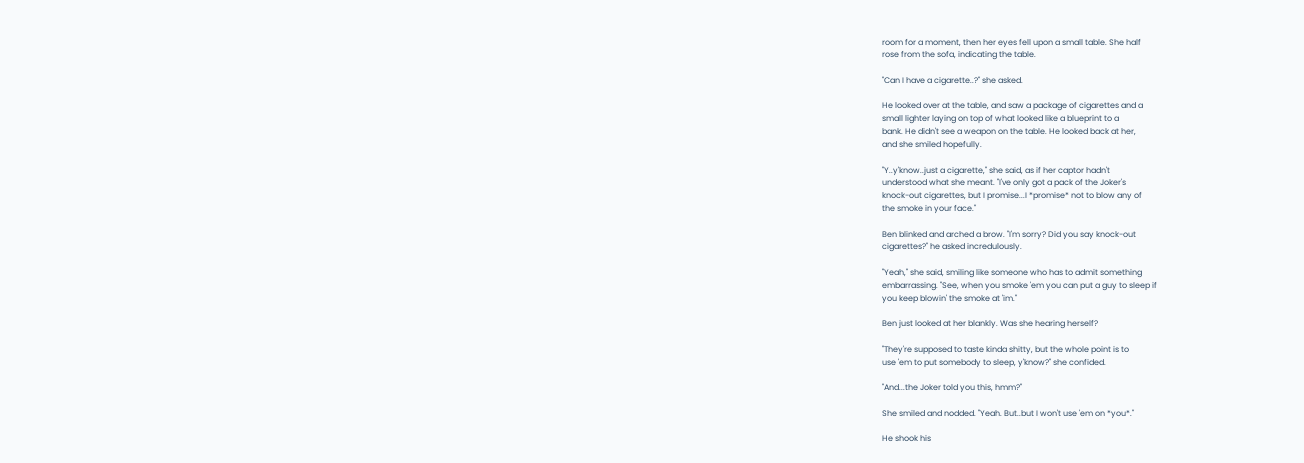room for a moment, then her eyes fell upon a small table. She half
rose from the sofa, indicating the table.

"Can I have a cigarette..?" she asked.

He looked over at the table, and saw a package of cigarettes and a
small lighter laying on top of what looked like a blueprint to a
bank. He didn't see a weapon on the table. He looked back at her,
and she smiled hopefully.

"Y..y'know..just a cigarette," she said, as if her captor hadn't
understood what she meant. "I've only got a pack of the Joker's
knock-out cigarettes, but I promise...I *promise* not to blow any of
the smoke in your face."

Ben blinked and arched a brow. "I'm sorry? Did you say knock-out
cigarettes?" he asked incredulously.

"Yeah," she said, smiling like someone who has to admit something
embarrassing. "See, when you smoke 'em you can put a guy to sleep if
you keep blowin' the smoke at 'im."

Ben just looked at her blankly. Was she hearing herself?

"They're supposed to taste kinda shitty, but the whole point is to
use 'em to put somebody to sleep, y'know?" she confided.

"And...the Joker told you this, hmm?"

She smiled and nodded. "Yeah. But..but I won't use 'em on *you*."

He shook his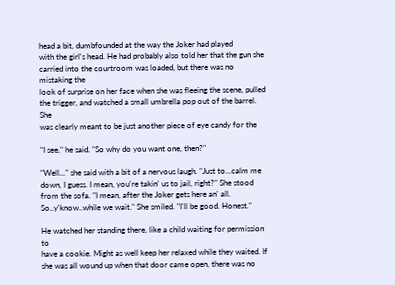head a bit, dumbfounded at the way the Joker had played
with the girl's head. He had probably also told her that the gun she
carried into the courtroom was loaded, but there was no mistaking the
look of surprise on her face when she was fleeing the scene, pulled
the trigger, and watched a small umbrella pop out of the barrel. She
was clearly meant to be just another piece of eye candy for the

"I see," he said. "So why do you want one, then?"

"Well..." she said with a bit of a nervous laugh. "Just to...calm me
down, I guess. I mean, you're takin' us to jail, right?" She stood
from the sofa. "I mean, after the Joker gets here an' all.
So..y'know..while we wait." She smiled. "I'll be good. Honest."

He watched her standing there, like a child waiting for permission to
have a cookie. Might as well keep her relaxed while they waited. If
she was all wound up when that door came open, there was no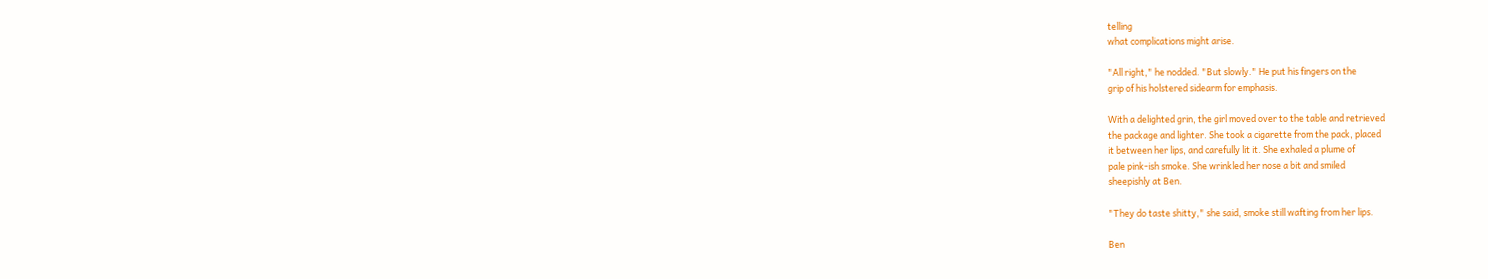telling
what complications might arise.

"All right," he nodded. "But slowly." He put his fingers on the
grip of his holstered sidearm for emphasis.

With a delighted grin, the girl moved over to the table and retrieved
the package and lighter. She took a cigarette from the pack, placed
it between her lips, and carefully lit it. She exhaled a plume of
pale pink-ish smoke. She wrinkled her nose a bit and smiled
sheepishly at Ben.

"They do taste shitty," she said, smoke still wafting from her lips.

Ben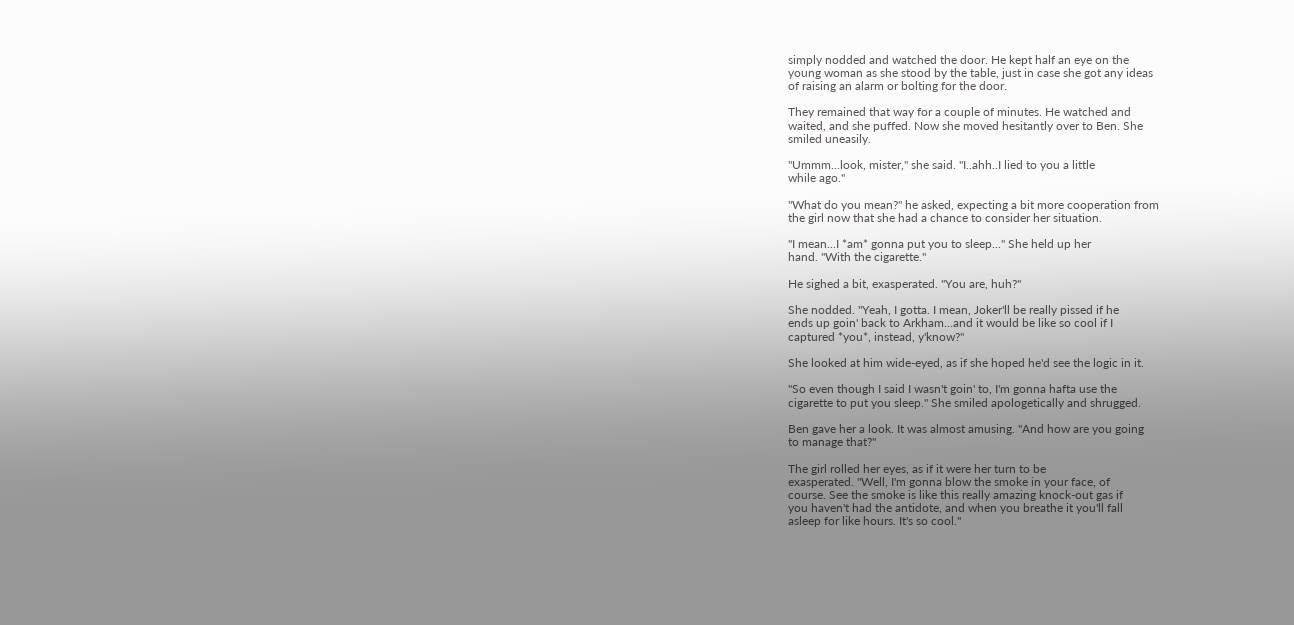simply nodded and watched the door. He kept half an eye on the
young woman as she stood by the table, just in case she got any ideas
of raising an alarm or bolting for the door.

They remained that way for a couple of minutes. He watched and
waited, and she puffed. Now she moved hesitantly over to Ben. She
smiled uneasily.

"Ummm...look, mister," she said. "I..ahh..I lied to you a little
while ago."

"What do you mean?" he asked, expecting a bit more cooperation from
the girl now that she had a chance to consider her situation.

"I mean...I *am* gonna put you to sleep..." She held up her
hand. "With the cigarette."

He sighed a bit, exasperated. "You are, huh?"

She nodded. "Yeah, I gotta. I mean, Joker'll be really pissed if he
ends up goin' back to Arkham...and it would be like so cool if I
captured *you*, instead, y'know?"

She looked at him wide-eyed, as if she hoped he'd see the logic in it.

"So even though I said I wasn't goin' to, I'm gonna hafta use the
cigarette to put you sleep." She smiled apologetically and shrugged.

Ben gave her a look. It was almost amusing. "And how are you going
to manage that?"

The girl rolled her eyes, as if it were her turn to be
exasperated. "Well, I'm gonna blow the smoke in your face, of
course. See the smoke is like this really amazing knock-out gas if
you haven't had the antidote, and when you breathe it you'll fall
asleep for like hours. It's so cool."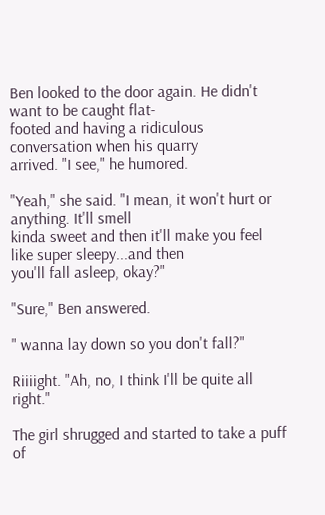Ben looked to the door again. He didn't want to be caught flat-
footed and having a ridiculous conversation when his quarry
arrived. "I see," he humored.

"Yeah," she said. "I mean, it won't hurt or anything. It'll smell
kinda sweet and then it'll make you feel like super sleepy...and then
you'll fall asleep, okay?"

"Sure," Ben answered.

" wanna lay down so you don't fall?"

Riiiight. "Ah, no, I think I'll be quite all right."

The girl shrugged and started to take a puff of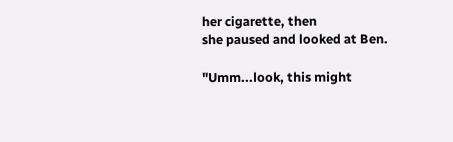her cigarette, then
she paused and looked at Ben.

"Umm...look, this might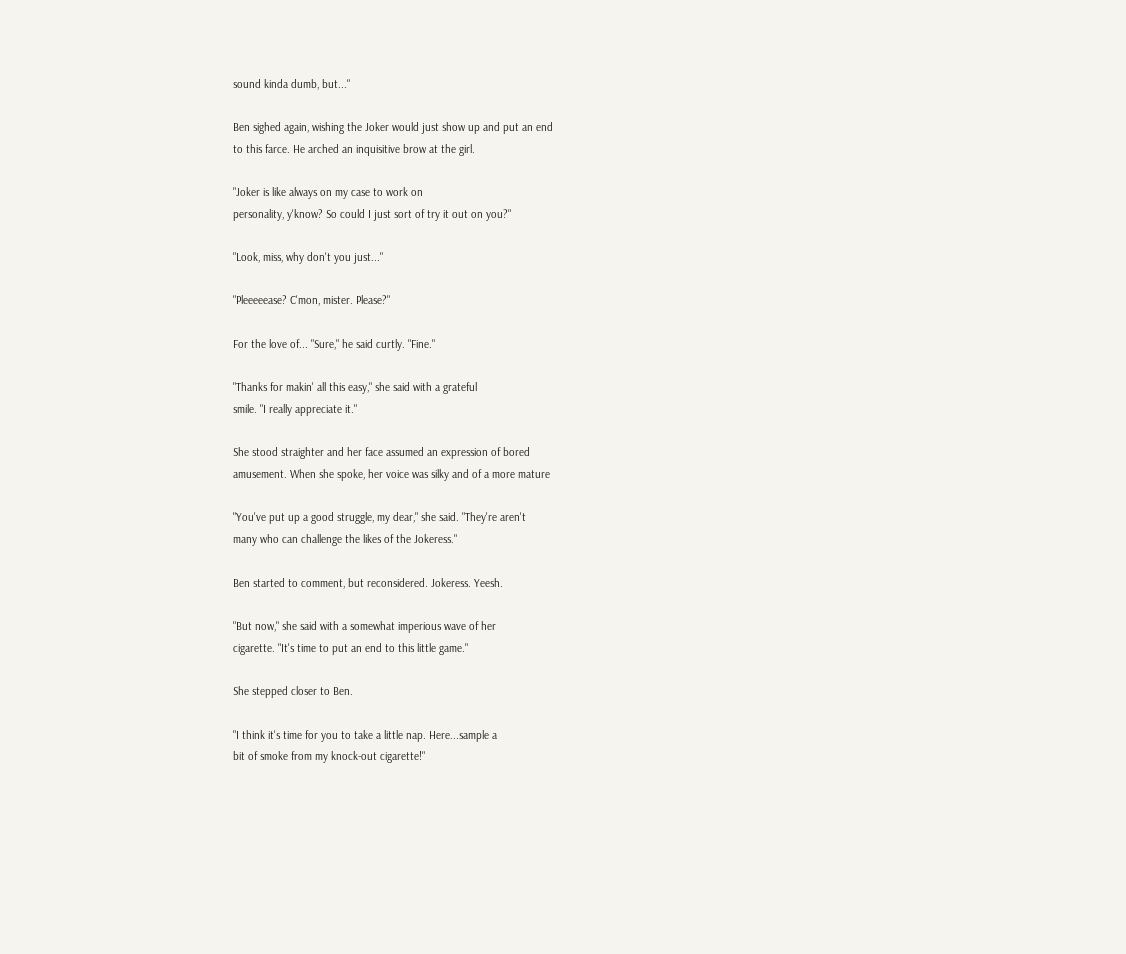sound kinda dumb, but..."

Ben sighed again, wishing the Joker would just show up and put an end
to this farce. He arched an inquisitive brow at the girl.

"Joker is like always on my case to work on
personality, y'know? So could I just sort of try it out on you?"

"Look, miss, why don't you just..."

"Pleeeeease? C'mon, mister. Please?"

For the love of... "Sure," he said curtly. "Fine."

"Thanks for makin' all this easy," she said with a grateful
smile. "I really appreciate it."

She stood straighter and her face assumed an expression of bored
amusement. When she spoke, her voice was silky and of a more mature

"You've put up a good struggle, my dear," she said. "They're aren't
many who can challenge the likes of the Jokeress."

Ben started to comment, but reconsidered. Jokeress. Yeesh.

"But now," she said with a somewhat imperious wave of her
cigarette. "It's time to put an end to this little game."

She stepped closer to Ben.

"I think it's time for you to take a little nap. Here...sample a
bit of smoke from my knock-out cigarette!"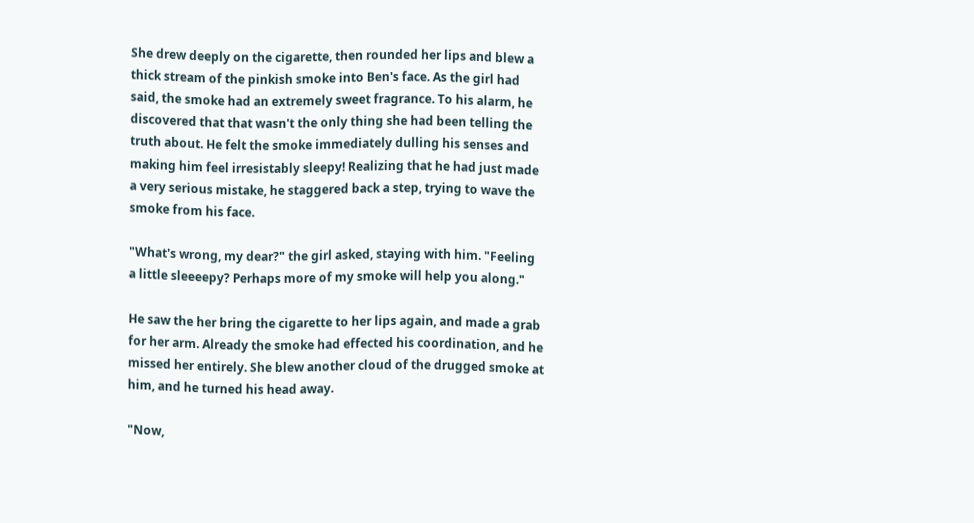She drew deeply on the cigarette, then rounded her lips and blew a
thick stream of the pinkish smoke into Ben's face. As the girl had
said, the smoke had an extremely sweet fragrance. To his alarm, he
discovered that that wasn't the only thing she had been telling the
truth about. He felt the smoke immediately dulling his senses and
making him feel irresistably sleepy! Realizing that he had just made
a very serious mistake, he staggered back a step, trying to wave the
smoke from his face.

"What's wrong, my dear?" the girl asked, staying with him. "Feeling
a little sleeeepy? Perhaps more of my smoke will help you along."

He saw the her bring the cigarette to her lips again, and made a grab
for her arm. Already the smoke had effected his coordination, and he
missed her entirely. She blew another cloud of the drugged smoke at
him, and he turned his head away.

"Now,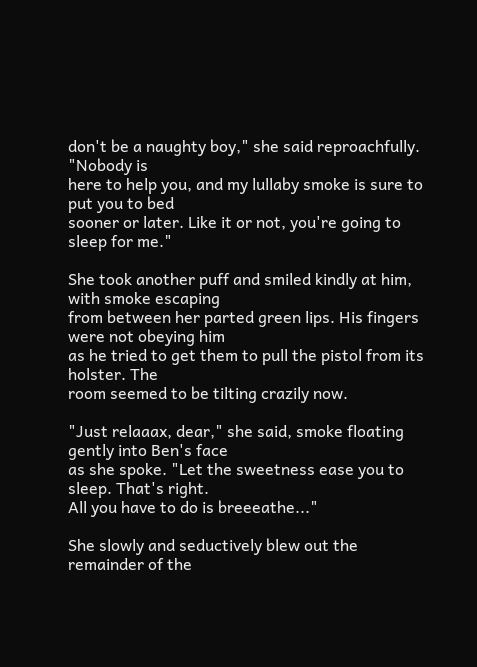don't be a naughty boy," she said reproachfully. "Nobody is
here to help you, and my lullaby smoke is sure to put you to bed
sooner or later. Like it or not, you're going to sleep for me."

She took another puff and smiled kindly at him, with smoke escaping
from between her parted green lips. His fingers were not obeying him
as he tried to get them to pull the pistol from its holster. The
room seemed to be tilting crazily now.

"Just relaaax, dear," she said, smoke floating gently into Ben's face
as she spoke. "Let the sweetness ease you to sleep. That's right.
All you have to do is breeeathe..."

She slowly and seductively blew out the remainder of the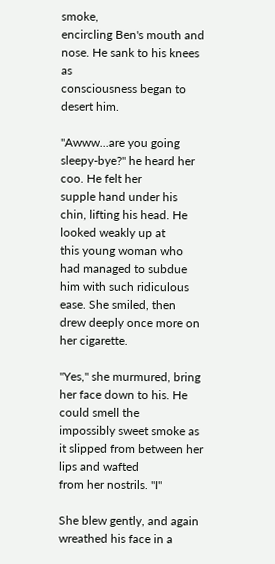smoke,
encircling Ben's mouth and nose. He sank to his knees as
consciousness began to desert him.

"Awww...are you going sleepy-bye?" he heard her coo. He felt her
supple hand under his chin, lifting his head. He looked weakly up at
this young woman who had managed to subdue him with such ridiculous
ease. She smiled, then drew deeply once more on her cigarette.

"Yes," she murmured, bring her face down to his. He could smell the
impossibly sweet smoke as it slipped from between her lips and wafted
from her nostrils. "I"

She blew gently, and again wreathed his face in a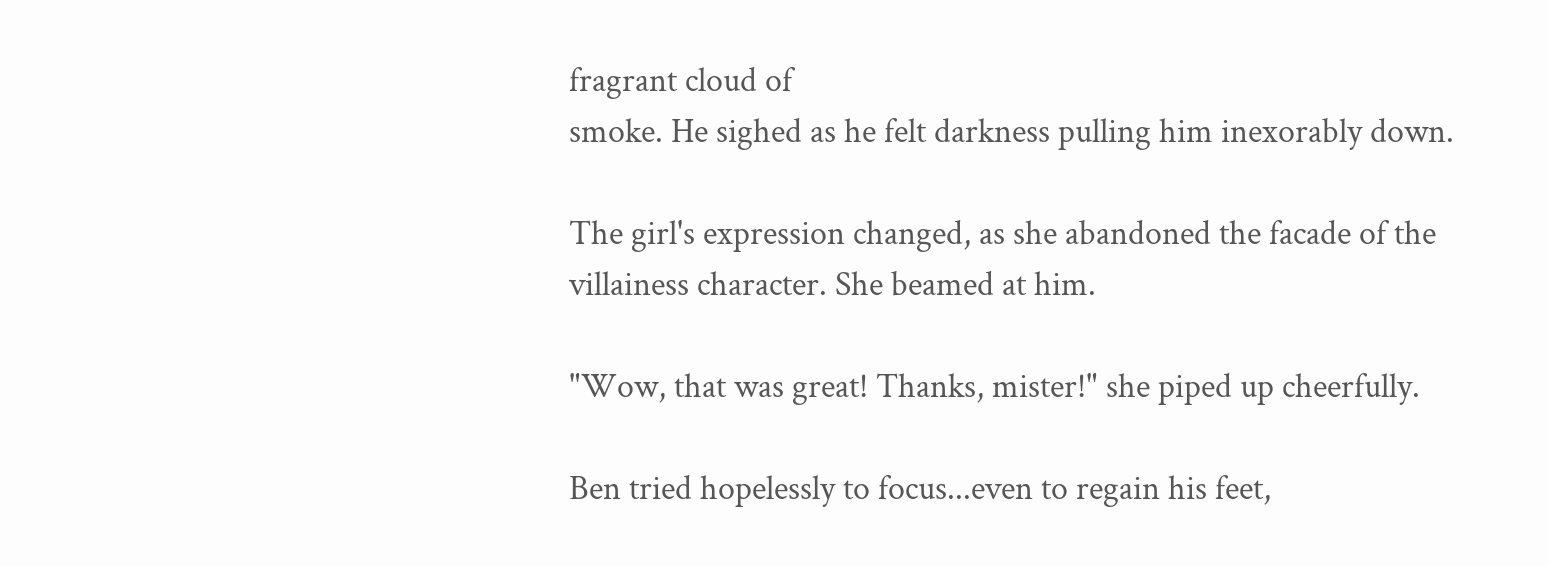fragrant cloud of
smoke. He sighed as he felt darkness pulling him inexorably down.

The girl's expression changed, as she abandoned the facade of the
villainess character. She beamed at him.

"Wow, that was great! Thanks, mister!" she piped up cheerfully.

Ben tried hopelessly to focus...even to regain his feet,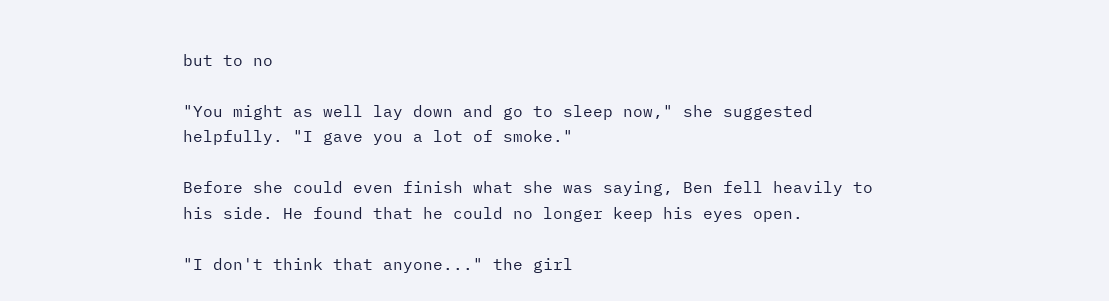but to no

"You might as well lay down and go to sleep now," she suggested
helpfully. "I gave you a lot of smoke."

Before she could even finish what she was saying, Ben fell heavily to
his side. He found that he could no longer keep his eyes open.

"I don't think that anyone..." the girl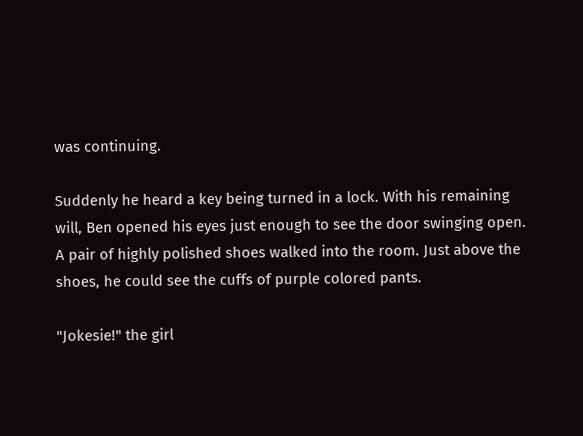was continuing.

Suddenly he heard a key being turned in a lock. With his remaining
will, Ben opened his eyes just enough to see the door swinging open.
A pair of highly polished shoes walked into the room. Just above the
shoes, he could see the cuffs of purple colored pants.

"Jokesie!" the girl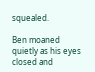squealed.

Ben moaned quietly as his eyes closed and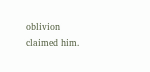oblivion claimed him.